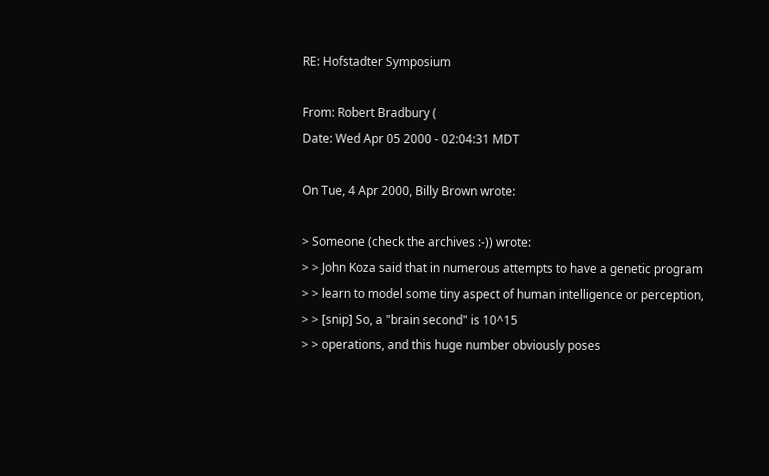RE: Hofstadter Symposium

From: Robert Bradbury (
Date: Wed Apr 05 2000 - 02:04:31 MDT

On Tue, 4 Apr 2000, Billy Brown wrote:

> Someone (check the archives :-)) wrote:
> > John Koza said that in numerous attempts to have a genetic program
> > learn to model some tiny aspect of human intelligence or perception,
> > [snip] So, a "brain second" is 10^15
> > operations, and this huge number obviously poses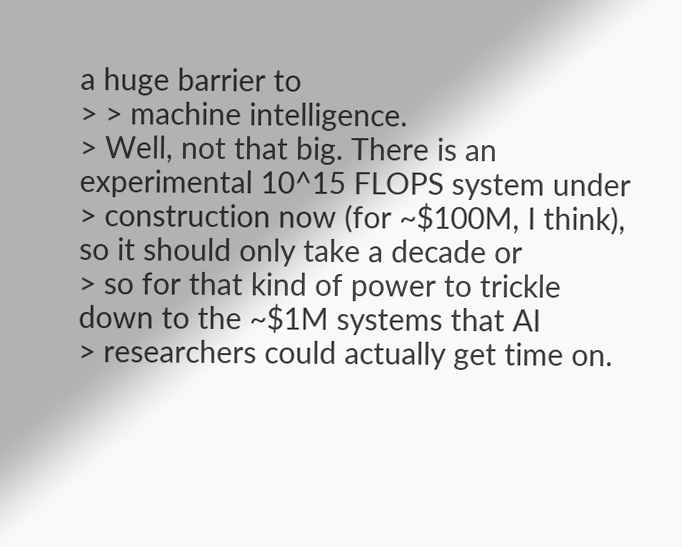a huge barrier to
> > machine intelligence.
> Well, not that big. There is an experimental 10^15 FLOPS system under
> construction now (for ~$100M, I think), so it should only take a decade or
> so for that kind of power to trickle down to the ~$1M systems that AI
> researchers could actually get time on.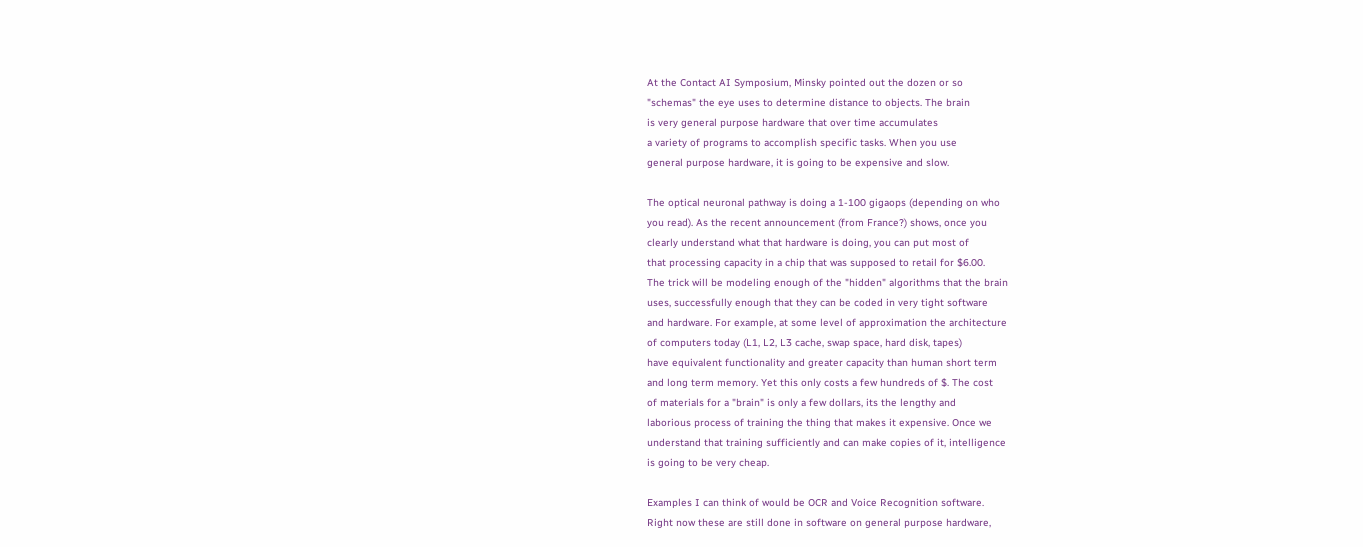At the Contact AI Symposium, Minsky pointed out the dozen or so
"schemas" the eye uses to determine distance to objects. The brain
is very general purpose hardware that over time accumulates
a variety of programs to accomplish specific tasks. When you use
general purpose hardware, it is going to be expensive and slow.

The optical neuronal pathway is doing a 1-100 gigaops (depending on who
you read). As the recent announcement (from France?) shows, once you
clearly understand what that hardware is doing, you can put most of
that processing capacity in a chip that was supposed to retail for $6.00.
The trick will be modeling enough of the "hidden" algorithms that the brain
uses, successfully enough that they can be coded in very tight software
and hardware. For example, at some level of approximation the architecture
of computers today (L1, L2, L3 cache, swap space, hard disk, tapes)
have equivalent functionality and greater capacity than human short term
and long term memory. Yet this only costs a few hundreds of $. The cost
of materials for a "brain" is only a few dollars, its the lengthy and
laborious process of training the thing that makes it expensive. Once we
understand that training sufficiently and can make copies of it, intelligence
is going to be very cheap.

Examples I can think of would be OCR and Voice Recognition software.
Right now these are still done in software on general purpose hardware,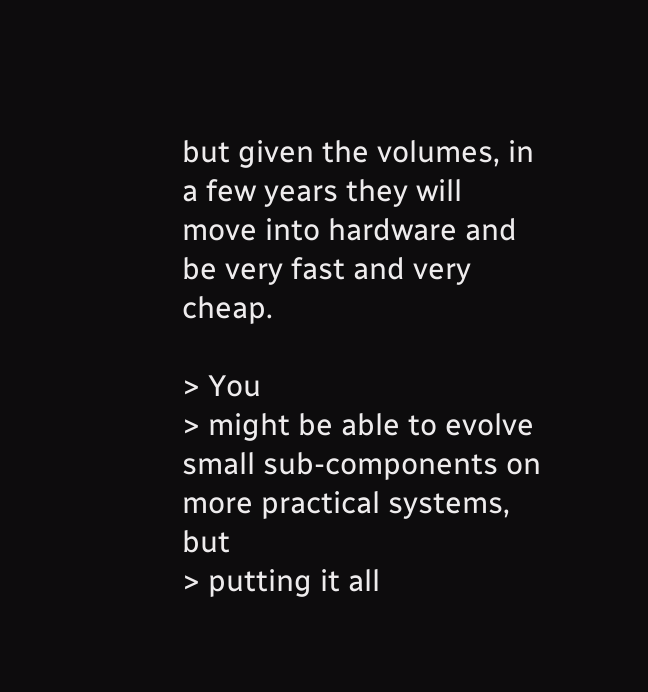but given the volumes, in a few years they will move into hardware and
be very fast and very cheap.

> You
> might be able to evolve small sub-components on more practical systems, but
> putting it all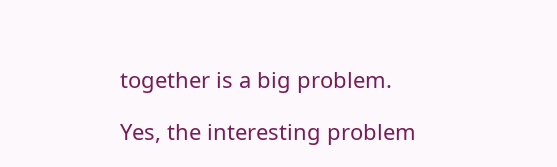together is a big problem.

Yes, the interesting problem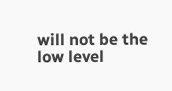will not be the low level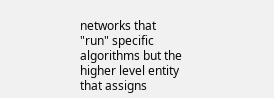networks that
"run" specific algorithms but the higher level entity that assigns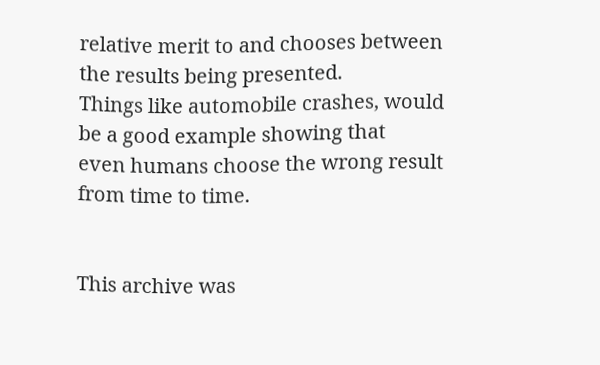relative merit to and chooses between the results being presented.
Things like automobile crashes, would be a good example showing that
even humans choose the wrong result from time to time.


This archive was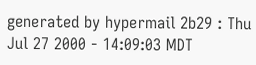generated by hypermail 2b29 : Thu Jul 27 2000 - 14:09:03 MDT